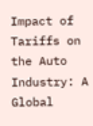Impact of Tariffs on the Auto Industry: A Global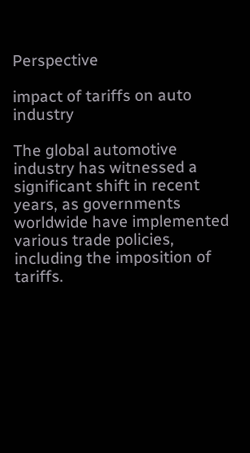Perspective

impact of tariffs on auto industry

The global automotive industry has witnessed a significant shift in recent years, as governments worldwide have implemented various trade policies, including the imposition of tariffs.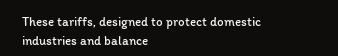These tariffs, designed to protect domestic industries and balance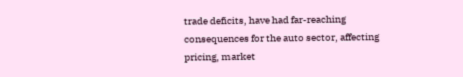trade deficits, have had far-reaching consequences for the auto sector, affecting pricing, market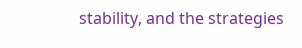stability, and the strategies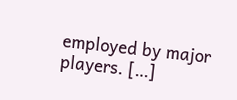employed by major players. […]